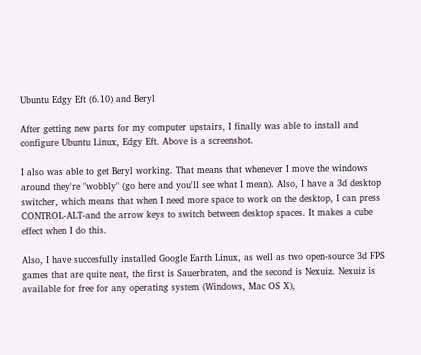Ubuntu Edgy Eft (6.10) and Beryl

After getting new parts for my computer upstairs, I finally was able to install and configure Ubuntu Linux, Edgy Eft. Above is a screenshot.

I also was able to get Beryl working. That means that whenever I move the windows around they're "wobbly" (go here and you'll see what I mean). Also, I have a 3d desktop switcher, which means that when I need more space to work on the desktop, I can press CONTROL-ALT-and the arrow keys to switch between desktop spaces. It makes a cube effect when I do this.

Also, I have succesfully installed Google Earth Linux, as well as two open-source 3d FPS games that are quite neat, the first is Sauerbraten, and the second is Nexuiz. Nexuiz is available for free for any operating system (Windows, Mac OS X),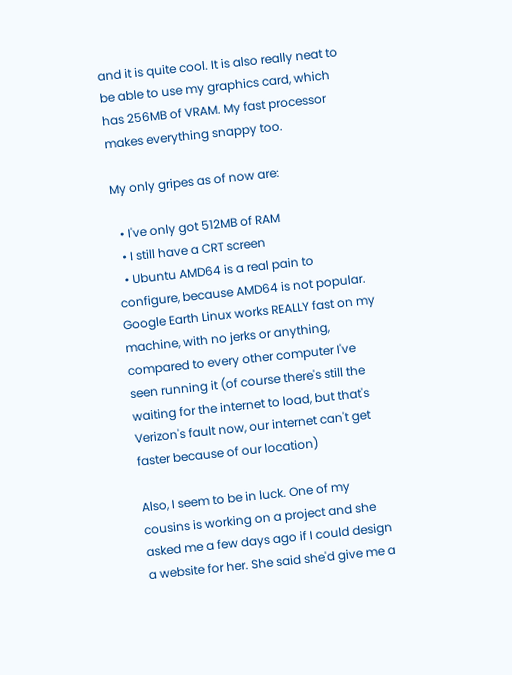and it is quite cool. It is also really neat to be able to use my graphics card, which has 256MB of VRAM. My fast processor makes everything snappy too.

My only gripes as of now are:

  • I've only got 512MB of RAM
  • I still have a CRT screen
  • Ubuntu AMD64 is a real pain to configure, because AMD64 is not popular.
Google Earth Linux works REALLY fast on my machine, with no jerks or anything, compared to every other computer I've seen running it (of course there's still the waiting for the internet to load, but that's Verizon's fault now, our internet can't get faster because of our location)

Also, I seem to be in luck. One of my cousins is working on a project and she asked me a few days ago if I could design a website for her. She said she'd give me a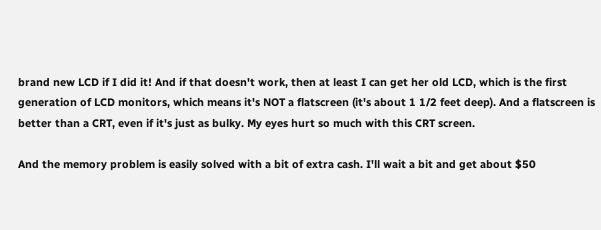brand new LCD if I did it! And if that doesn't work, then at least I can get her old LCD, which is the first generation of LCD monitors, which means it's NOT a flatscreen (it's about 1 1/2 feet deep). And a flatscreen is better than a CRT, even if it's just as bulky. My eyes hurt so much with this CRT screen.

And the memory problem is easily solved with a bit of extra cash. I'll wait a bit and get about $50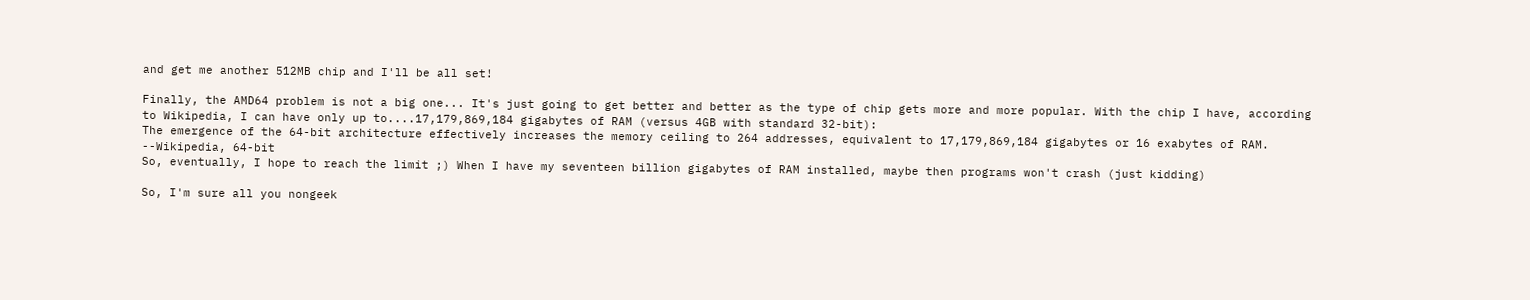and get me another 512MB chip and I'll be all set!

Finally, the AMD64 problem is not a big one... It's just going to get better and better as the type of chip gets more and more popular. With the chip I have, according to Wikipedia, I can have only up to....17,179,869,184 gigabytes of RAM (versus 4GB with standard 32-bit):
The emergence of the 64-bit architecture effectively increases the memory ceiling to 264 addresses, equivalent to 17,179,869,184 gigabytes or 16 exabytes of RAM.
--Wikipedia, 64-bit
So, eventually, I hope to reach the limit ;) When I have my seventeen billion gigabytes of RAM installed, maybe then programs won't crash (just kidding)

So, I'm sure all you nongeek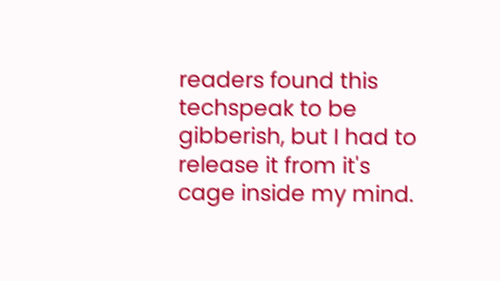readers found this techspeak to be gibberish, but I had to release it from it's cage inside my mind.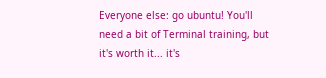Everyone else: go ubuntu! You'll need a bit of Terminal training, but it's worth it... it's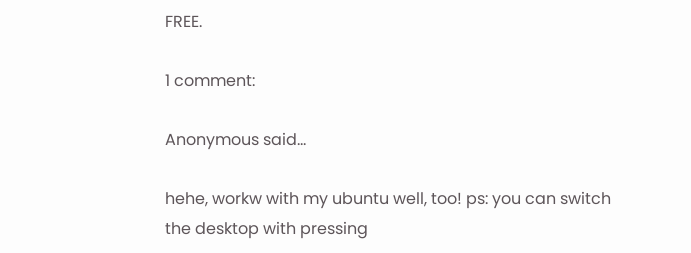FREE.

1 comment:

Anonymous said...

hehe, workw with my ubuntu well, too! ps: you can switch the desktop with pressing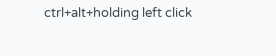ctrl+alt+holding left click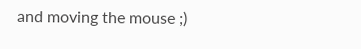and moving the mouse ;)